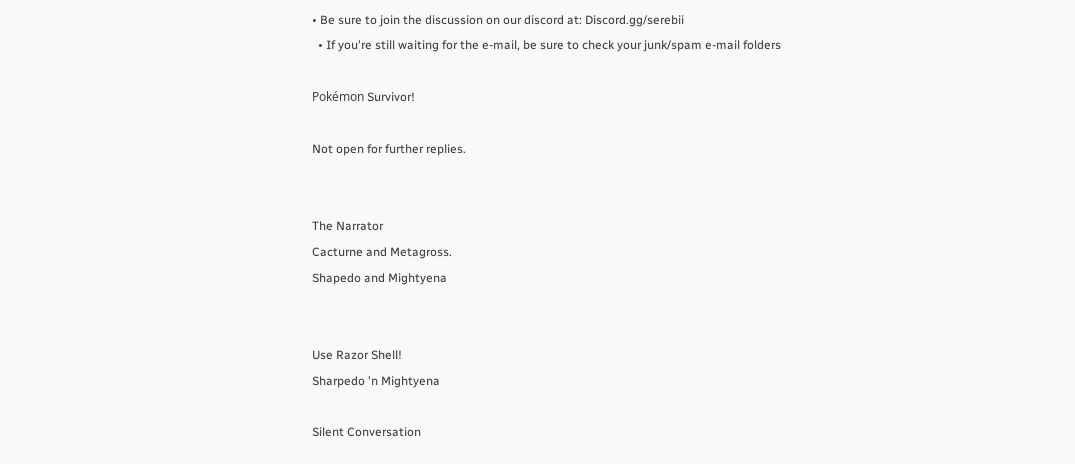• Be sure to join the discussion on our discord at: Discord.gg/serebii
  • If you're still waiting for the e-mail, be sure to check your junk/spam e-mail folders

Pokémon Survivor!

Not open for further replies.


The Narrator
Cacturne and Metagross.
Shapedo and Mightyena


Use Razor Shell!
Sharpedo 'n Mightyena

Silent Conversation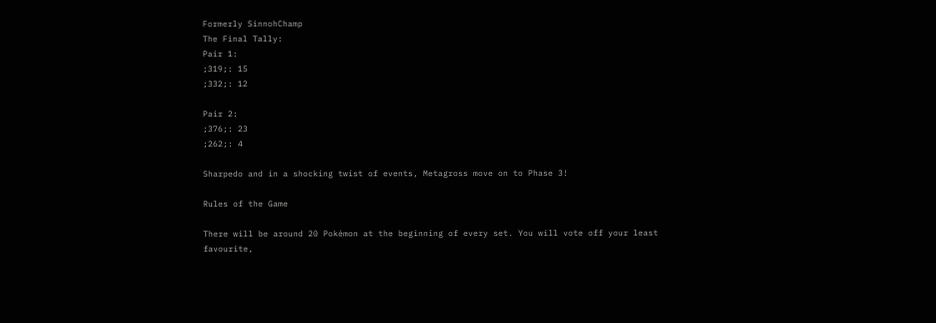Formerly SinnohChamp
The Final Tally:
Pair 1:
;319;: 15
;332;: 12

Pair 2:
;376;: 23
;262;: 4

Sharpedo and in a shocking twist of events, Metagross move on to Phase 3!

Rules of the Game

There will be around 20 Pokémon at the beginning of every set. You will vote off your least favourite,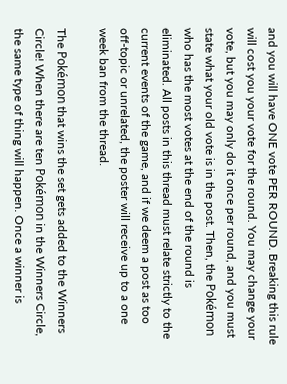and you will have ONE vote PER ROUND. Breaking this rule will cost you your vote for the round. You may change your vote, but you may only do it once per round, and you must state what your old vote is in the post. Then, the Pokémon who has the most votes at the end of the round is eliminated. All posts in this thread must relate strictly to the current events of the game, and if we deem a post as too off-topic or unrelated, the poster will receive up to a one week ban from the thread.

The Pokémon that wins the set gets added to the Winners Circle! When there are ten Pokémon in the Winners Circle, the same type of thing will happen. Once a winner is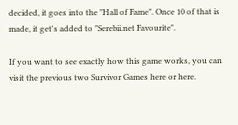decided, it goes into the "Hall of Fame". Once 10 of that is made, it get's added to "Serebii.net Favourite".

If you want to see exactly how this game works, you can visit the previous two Survivor Games here or here.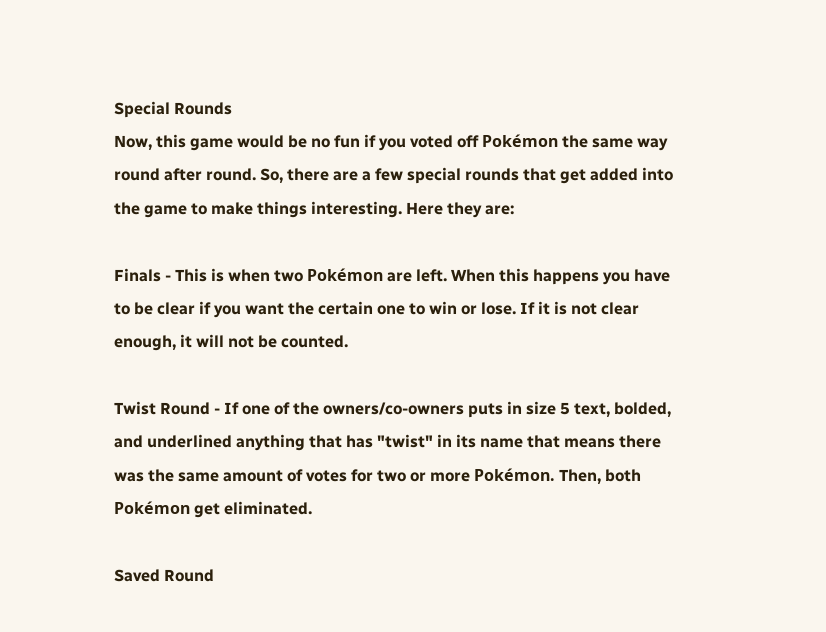Special Rounds
Now, this game would be no fun if you voted off Pokémon the same way round after round. So, there are a few special rounds that get added into the game to make things interesting. Here they are:

Finals - This is when two Pokémon are left. When this happens you have to be clear if you want the certain one to win or lose. If it is not clear enough, it will not be counted.

Twist Round - If one of the owners/co-owners puts in size 5 text, bolded, and underlined anything that has "twist" in its name that means there was the same amount of votes for two or more Pokémon. Then, both Pokémon get eliminated.

Saved Round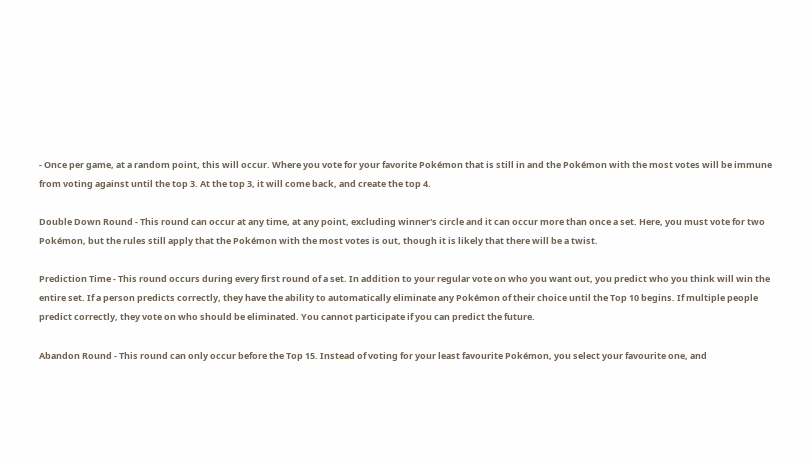- Once per game, at a random point, this will occur. Where you vote for your favorite Pokémon that is still in and the Pokémon with the most votes will be immune from voting against until the top 3. At the top 3, it will come back, and create the top 4.

Double Down Round - This round can occur at any time, at any point, excluding winner's circle and it can occur more than once a set. Here, you must vote for two Pokémon, but the rules still apply that the Pokémon with the most votes is out, though it is likely that there will be a twist.

Prediction Time - This round occurs during every first round of a set. In addition to your regular vote on who you want out, you predict who you think will win the entire set. If a person predicts correctly, they have the ability to automatically eliminate any Pokémon of their choice until the Top 10 begins. If multiple people predict correctly, they vote on who should be eliminated. You cannot participate if you can predict the future.

Abandon Round - This round can only occur before the Top 15. Instead of voting for your least favourite Pokémon, you select your favourite one, and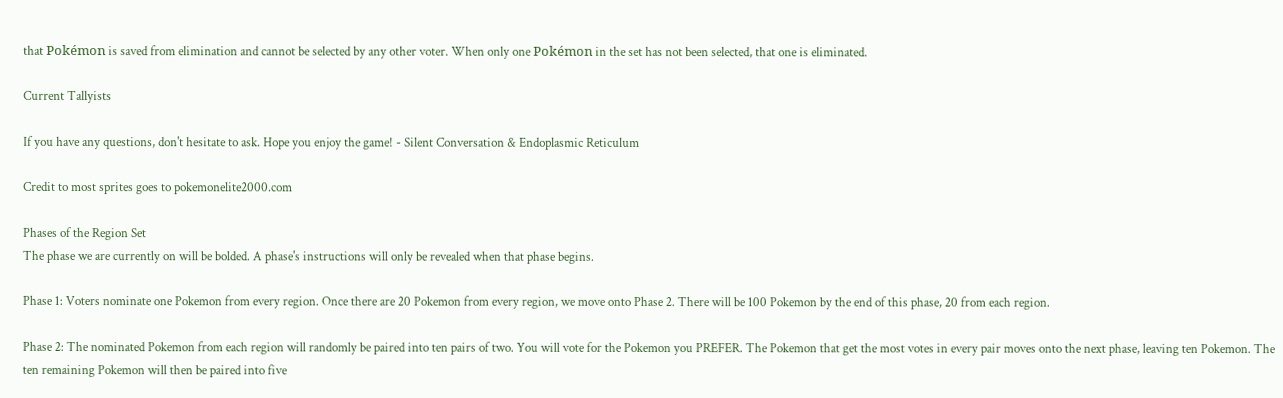that Pokémon is saved from elimination and cannot be selected by any other voter. When only one Pokémon in the set has not been selected, that one is eliminated.

Current Tallyists

If you have any questions, don't hesitate to ask. Hope you enjoy the game! - Silent Conversation & Endoplasmic Reticulum

Credit to most sprites goes to pokemonelite2000.com

Phases of the Region Set
The phase we are currently on will be bolded. A phase's instructions will only be revealed when that phase begins.

Phase 1: Voters nominate one Pokemon from every region. Once there are 20 Pokemon from every region, we move onto Phase 2. There will be 100 Pokemon by the end of this phase, 20 from each region.

Phase 2: The nominated Pokemon from each region will randomly be paired into ten pairs of two. You will vote for the Pokemon you PREFER. The Pokemon that get the most votes in every pair moves onto the next phase, leaving ten Pokemon. The ten remaining Pokemon will then be paired into five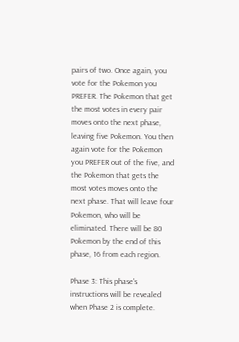pairs of two. Once again, you vote for the Pokemon you PREFER. The Pokemon that get the most votes in every pair moves onto the next phase, leaving five Pokemon. You then again vote for the Pokemon you PREFER out of the five, and the Pokemon that gets the most votes moves onto the next phase. That will leave four Pokemon, who will be eliminated. There will be 80 Pokemon by the end of this phase, 16 from each region.

Phase 3: This phase's instructions will be revealed when Phase 2 is complete.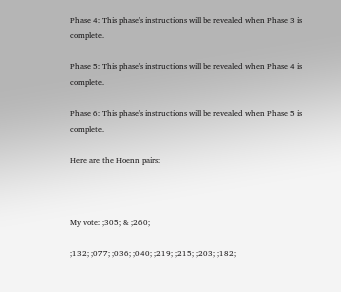Phase 4: This phase's instructions will be revealed when Phase 3 is complete.

Phase 5: This phase's instructions will be revealed when Phase 4 is complete.

Phase 6: This phase's instructions will be revealed when Phase 5 is complete.

Here are the Hoenn pairs:



My vote: ;305; & ;260;

;132; ;077; ;036; ;040; ;219; ;215; ;203; ;182;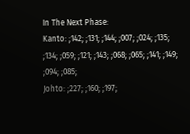In The Next Phase:
Kanto: ;142; ;131; ;144; ;007; ;024; ;135; ;134; ;059; ;121; ;143; ;068; ;065; ;141; ;149; ;094; ;085;
Johto: ;227; ;160; ;197;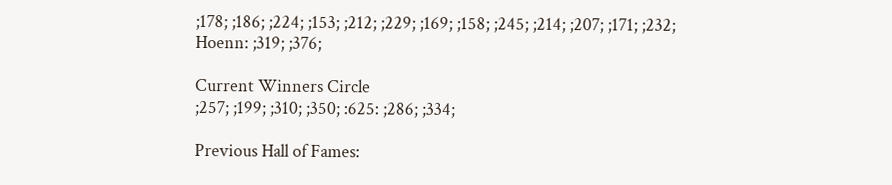;178; ;186; ;224; ;153; ;212; ;229; ;169; ;158; ;245; ;214; ;207; ;171; ;232;
Hoenn: ;319; ;376;

Current Winners Circle
;257; ;199; ;310; ;350; :625: ;286; ;334;

Previous Hall of Fames: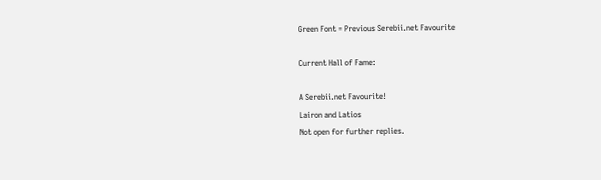Green Font = Previous Serebii.net Favourite

Current Hall of Fame:

A Serebii.net Favourite!
Lairon and Latios
Not open for further replies.